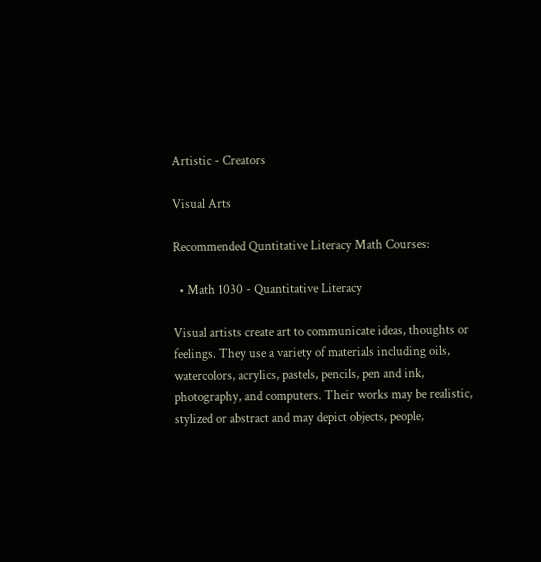Artistic - Creators

Visual Arts

Recommended Quntitative Literacy Math Courses:

  • Math 1030 - Quantitative Literacy

Visual artists create art to communicate ideas, thoughts or feelings. They use a variety of materials including oils, watercolors, acrylics, pastels, pencils, pen and ink, photography, and computers. Their works may be realistic, stylized or abstract and may depict objects, people,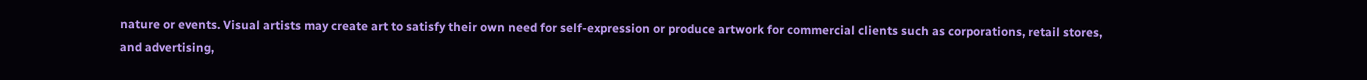nature or events. Visual artists may create art to satisfy their own need for self-expression or produce artwork for commercial clients such as corporations, retail stores, and advertising,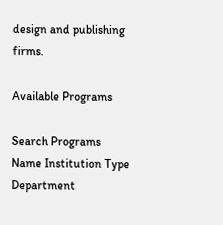design and publishing firms.

Available Programs

Search Programs
Name Institution Type Department